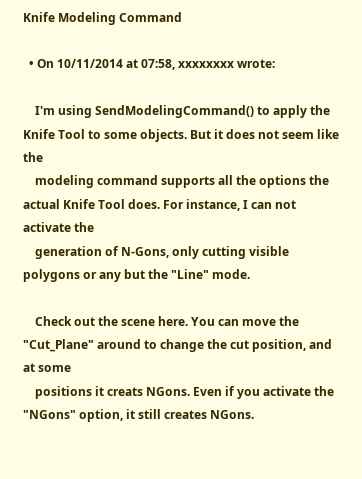Knife Modeling Command

  • On 10/11/2014 at 07:58, xxxxxxxx wrote:

    I'm using SendModelingCommand() to apply the Knife Tool to some objects. But it does not seem like the
    modeling command supports all the options the actual Knife Tool does. For instance, I can not activate the
    generation of N-Gons, only cutting visible polygons or any but the "Line" mode.

    Check out the scene here. You can move the "Cut_Plane" around to change the cut position, and at some
    positions it creats NGons. Even if you activate the "NGons" option, it still creates NGons.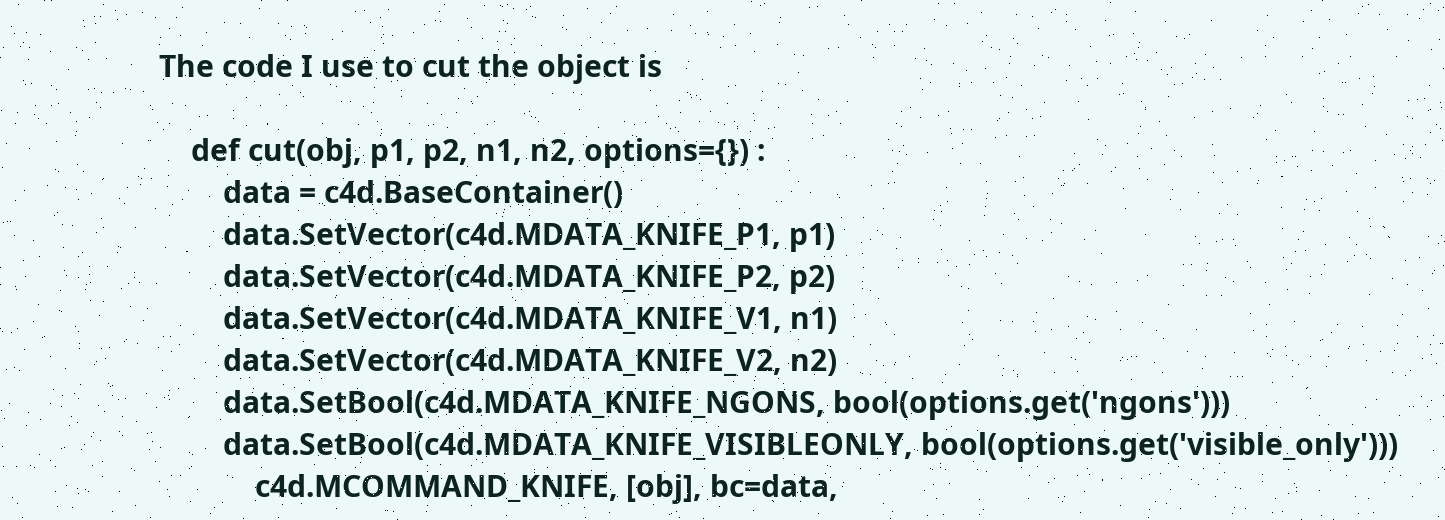The code I use to cut the object is

    def cut(obj, p1, p2, n1, n2, options={}) :
        data = c4d.BaseContainer()
        data.SetVector(c4d.MDATA_KNIFE_P1, p1)
        data.SetVector(c4d.MDATA_KNIFE_P2, p2)
        data.SetVector(c4d.MDATA_KNIFE_V1, n1)
        data.SetVector(c4d.MDATA_KNIFE_V2, n2)
        data.SetBool(c4d.MDATA_KNIFE_NGONS, bool(options.get('ngons')))
        data.SetBool(c4d.MDATA_KNIFE_VISIBLEONLY, bool(options.get('visible_only')))
            c4d.MCOMMAND_KNIFE, [obj], bc=data,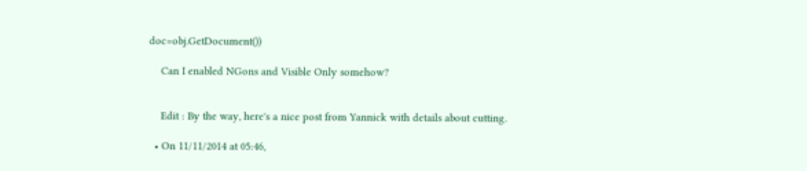doc=obj.GetDocument())

    Can I enabled NGons and Visible Only somehow?


    Edit : By the way, here's a nice post from Yannick with details about cutting.

  • On 11/11/2014 at 05:46,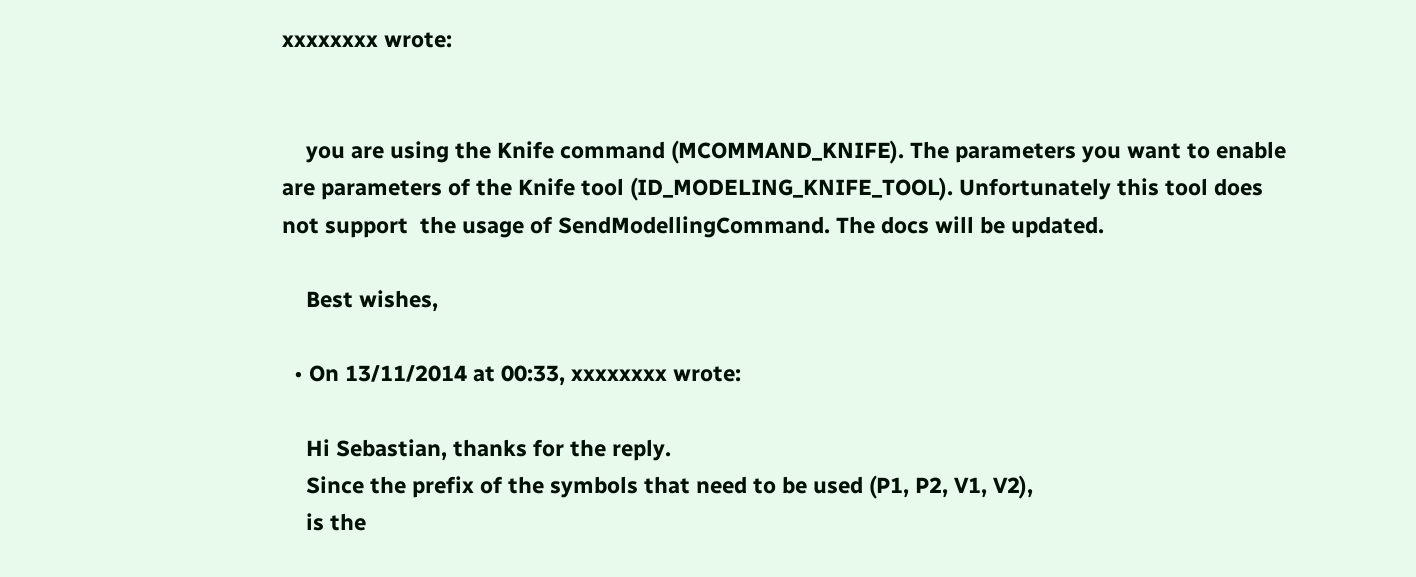xxxxxxxx wrote:


    you are using the Knife command (MCOMMAND_KNIFE). The parameters you want to enable are parameters of the Knife tool (ID_MODELING_KNIFE_TOOL). Unfortunately this tool does not support  the usage of SendModellingCommand. The docs will be updated.

    Best wishes,

  • On 13/11/2014 at 00:33, xxxxxxxx wrote:

    Hi Sebastian, thanks for the reply.
    Since the prefix of the symbols that need to be used (P1, P2, V1, V2),
    is the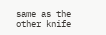same as the other knife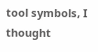tool symbols, I thought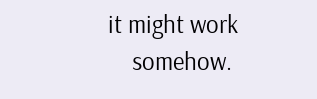it might work
    somehow.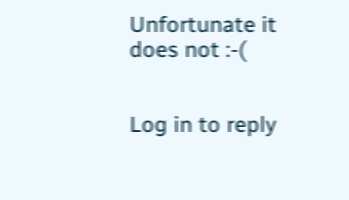Unfortunate it does not :-(


Log in to reply